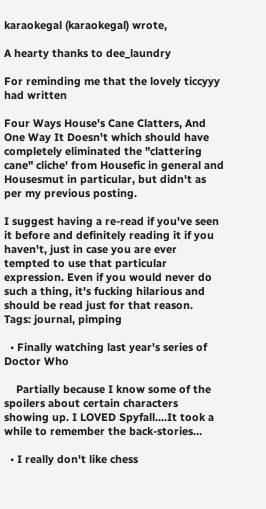karaokegal (karaokegal) wrote,

A hearty thanks to dee_laundry

For reminding me that the lovely ticcyyy had written

Four Ways House's Cane Clatters, And One Way It Doesn't which should have completely eliminated the "clattering cane" cliche' from Housefic in general and Housesmut in particular, but didn't as per my previous posting.

I suggest having a re-read if you've seen it before and definitely reading it if you haven't, just in case you are ever tempted to use that particular expression. Even if you would never do such a thing, it's fucking hilarious and should be read just for that reason.
Tags: journal, pimping

  • Finally watching last year's series of Doctor Who

    Partially because I know some of the spoilers about certain characters showing up. I LOVED Spyfall....It took a while to remember the back-stories…

  • I really don't like chess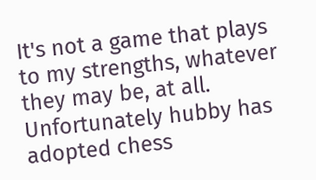It's not a game that plays to my strengths, whatever they may be, at all. Unfortunately hubby has adopted chess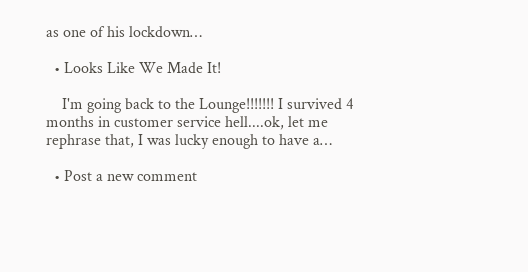as one of his lockdown…

  • Looks Like We Made It!

    I'm going back to the Lounge!!!!!!! I survived 4 months in customer service hell....ok, let me rephrase that, I was lucky enough to have a…

  • Post a new comment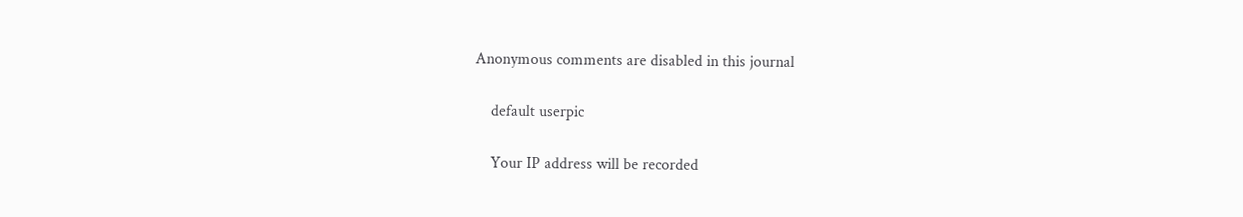Anonymous comments are disabled in this journal

    default userpic

    Your IP address will be recorded